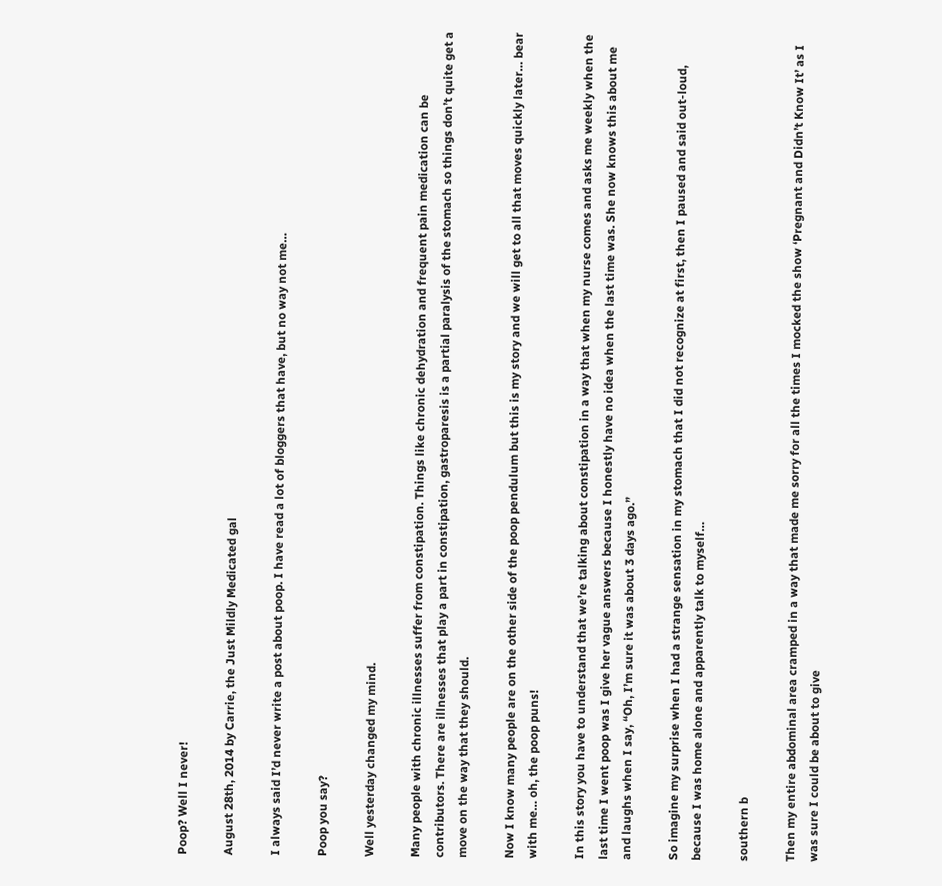Poop? Well I never!

August 28th, 2014 by Carrie, the Just Mildly Medicated gal

I always said I’d never write a post about poop. I have read a lot of bloggers that have, but no way not me…

Poop you say?

Well yesterday changed my mind.

Many people with chronic illnesses suffer from constipation. Things like chronic dehydration and frequent pain medication can be contributors. There are illnesses that play a part in constipation, gastroparesis is a partial paralysis of the stomach so things don’t quite get a move on the way that they should.

Now I know many people are on the other side of the poop pendulum but this is my story and we will get to all that moves quickly later… bear with me… oh, the poop puns!

In this story you have to understand that we’re talking about constipation in a way that when my nurse comes and asks me weekly when the last time I went poop was I give her vague answers because I honestly have no idea when the last time was. She now knows this about me and laughs when I say, “Oh, I’m sure it was about 3 days ago.”

So imagine my surprise when I had a strange sensation in my stomach that I did not recognize at first, then I paused and said out-loud, because I was home alone and apparently talk to myself…

southern b

Then my entire abdominal area cramped in a way that made me sorry for all the times I mocked the show ‘Pregnant and Didn’t Know It’ as I was sure I could be about to give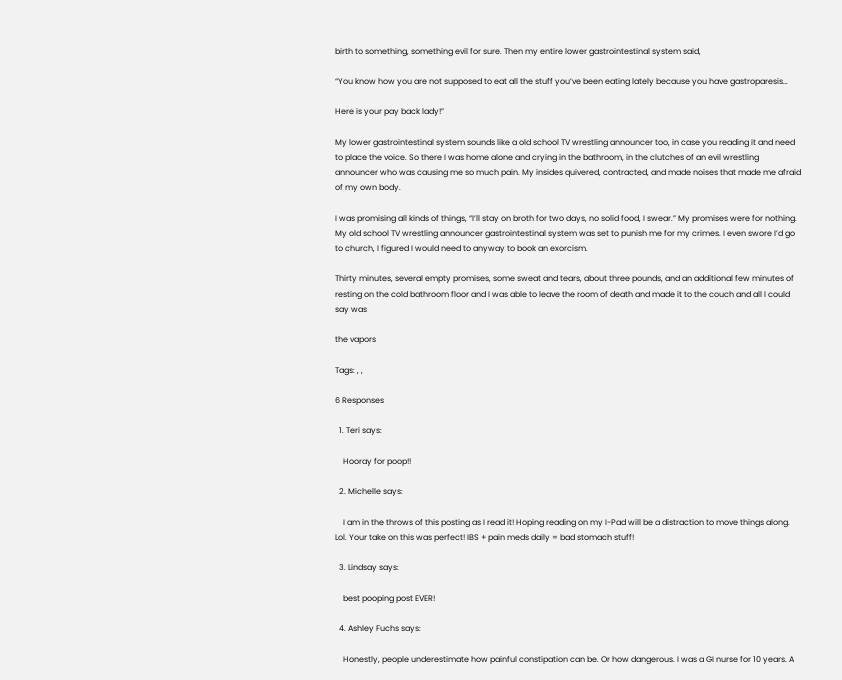birth to something, something evil for sure. Then my entire lower gastrointestinal system said,

“You know how you are not supposed to eat all the stuff you’ve been eating lately because you have gastroparesis…

Here is your pay back lady!”

My lower gastrointestinal system sounds like a old school TV wrestling announcer too, in case you reading it and need to place the voice. So there I was home alone and crying in the bathroom, in the clutches of an evil wrestling announcer who was causing me so much pain. My insides quivered, contracted, and made noises that made me afraid of my own body.

I was promising all kinds of things, “I’ll stay on broth for two days, no solid food, I swear.” My promises were for nothing. My old school TV wrestling announcer gastrointestinal system was set to punish me for my crimes. I even swore I’d go to church, I figured I would need to anyway to book an exorcism.

Thirty minutes, several empty promises, some sweat and tears, about three pounds, and an additional few minutes of resting on the cold bathroom floor and I was able to leave the room of death and made it to the couch and all I could say was

the vapors

Tags: , ,

6 Responses

  1. Teri says:

    Hooray for poop!!

  2. Michelle says:

    I am in the throws of this posting as I read it! Hoping reading on my I-Pad will be a distraction to move things along. Lol. Your take on this was perfect! IBS + pain meds daily = bad stomach stuff!

  3. Lindsay says:

    best pooping post EVER!

  4. Ashley Fuchs says:

    Honestly, people underestimate how painful constipation can be. Or how dangerous. I was a GI nurse for 10 years. A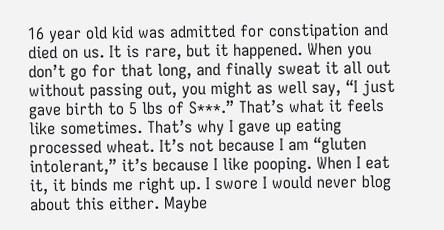16 year old kid was admitted for constipation and died on us. It is rare, but it happened. When you don’t go for that long, and finally sweat it all out without passing out, you might as well say, “I just gave birth to 5 lbs of S***.” That’s what it feels like sometimes. That’s why I gave up eating processed wheat. It’s not because I am “gluten intolerant,” it’s because I like pooping. When I eat it, it binds me right up. I swore I would never blog about this either. Maybe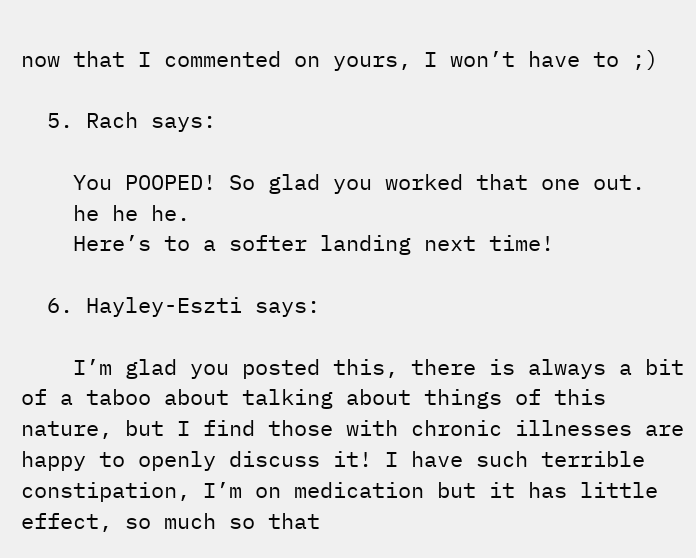now that I commented on yours, I won’t have to ;)

  5. Rach says:

    You POOPED! So glad you worked that one out.
    he he he.
    Here’s to a softer landing next time!

  6. Hayley-Eszti says:

    I’m glad you posted this, there is always a bit of a taboo about talking about things of this nature, but I find those with chronic illnesses are happy to openly discuss it! I have such terrible constipation, I’m on medication but it has little effect, so much so that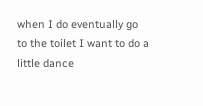when I do eventually go to the toilet I want to do a little dance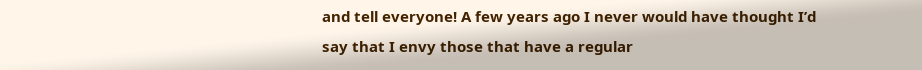and tell everyone! A few years ago I never would have thought I’d say that I envy those that have a regular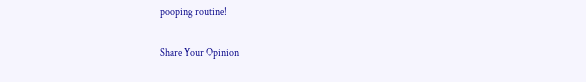pooping routine!

Share Your Opinion